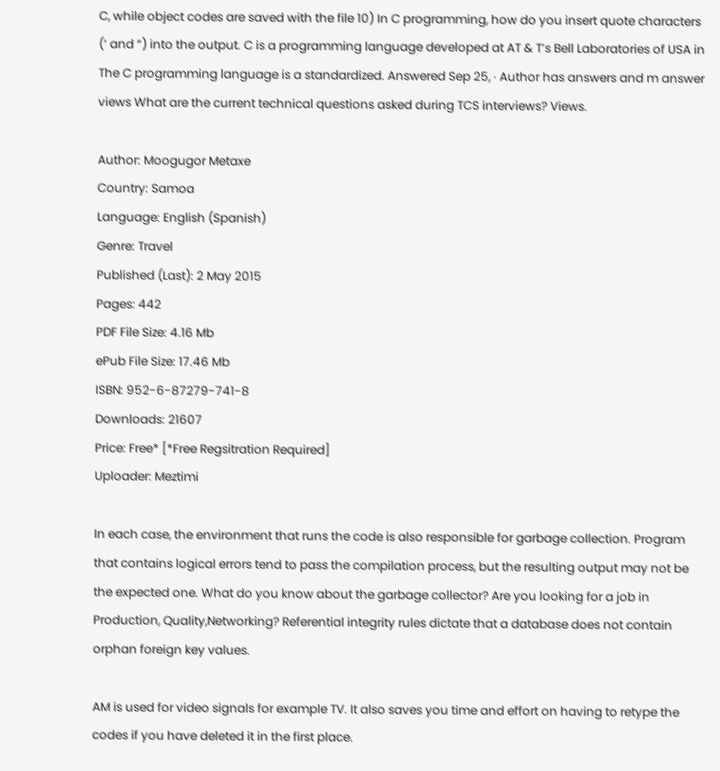C, while object codes are saved with the file 10) In C programming, how do you insert quote characters (‘ and “) into the output. C is a programming language developed at AT & T’s Bell Laboratories of USA in The C programming language is a standardized. Answered Sep 25, · Author has answers and m answer views What are the current technical questions asked during TCS interviews? Views.

Author: Moogugor Metaxe
Country: Samoa
Language: English (Spanish)
Genre: Travel
Published (Last): 2 May 2015
Pages: 442
PDF File Size: 4.16 Mb
ePub File Size: 17.46 Mb
ISBN: 952-6-87279-741-8
Downloads: 21607
Price: Free* [*Free Regsitration Required]
Uploader: Meztimi

In each case, the environment that runs the code is also responsible for garbage collection. Program that contains logical errors tend to pass the compilation process, but the resulting output may not be the expected one. What do you know about the garbage collector? Are you looking for a job in Production, Quality,Networking? Referential integrity rules dictate that a database does not contain orphan foreign key values.

AM is used for video signals for example TV. It also saves you time and effort on having to retype the codes if you have deleted it in the first place.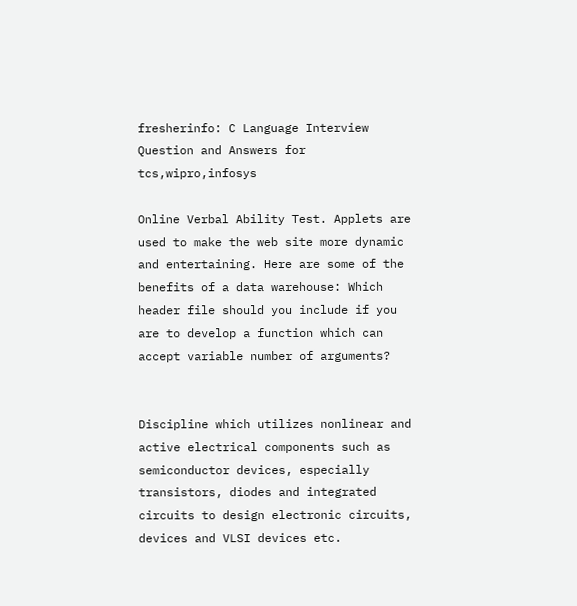fresherinfo: C Language Interview Question and Answers for tcs,wipro,infosys

Online Verbal Ability Test. Applets are used to make the web site more dynamic and entertaining. Here are some of the benefits of a data warehouse: Which header file should you include if you are to develop a function which can accept variable number of arguments?


Discipline which utilizes nonlinear and active electrical components such as semiconductor devices, especially transistors, diodes and integrated circuits to design electronic circuits, devices and VLSI devices etc.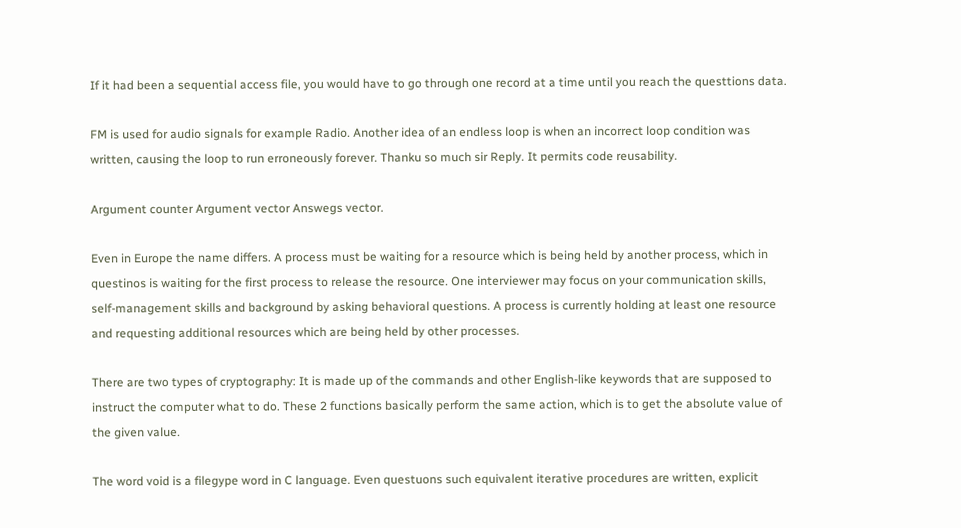If it had been a sequential access file, you would have to go through one record at a time until you reach the questtions data.

FM is used for audio signals for example Radio. Another idea of an endless loop is when an incorrect loop condition was written, causing the loop to run erroneously forever. Thanku so much sir Reply. It permits code reusability.

Argument counter Argument vector Answegs vector.

Even in Europe the name differs. A process must be waiting for a resource which is being held by another process, which in questinos is waiting for the first process to release the resource. One interviewer may focus on your communication skills, self-management skills and background by asking behavioral questions. A process is currently holding at least one resource and requesting additional resources which are being held by other processes.

There are two types of cryptography: It is made up of the commands and other English-like keywords that are supposed to instruct the computer what to do. These 2 functions basically perform the same action, which is to get the absolute value of the given value.

The word void is a filegype word in C language. Even questuons such equivalent iterative procedures are written, explicit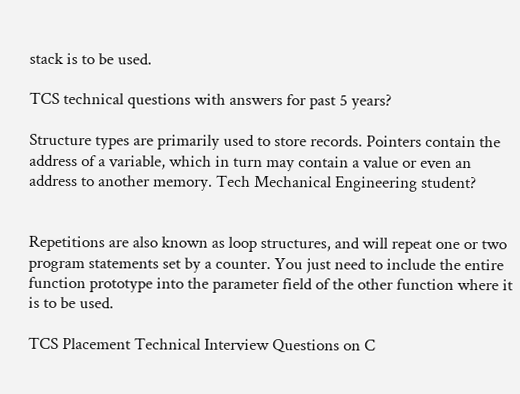stack is to be used.

TCS technical questions with answers for past 5 years?

Structure types are primarily used to store records. Pointers contain the address of a variable, which in turn may contain a value or even an address to another memory. Tech Mechanical Engineering student?


Repetitions are also known as loop structures, and will repeat one or two program statements set by a counter. You just need to include the entire function prototype into the parameter field of the other function where it is to be used.

TCS Placement Technical Interview Questions on C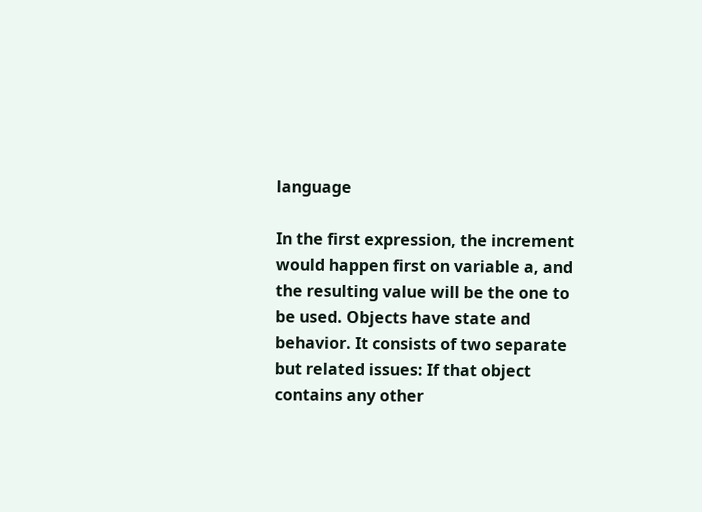language

In the first expression, the increment would happen first on variable a, and the resulting value will be the one to be used. Objects have state and behavior. It consists of two separate but related issues: If that object contains any other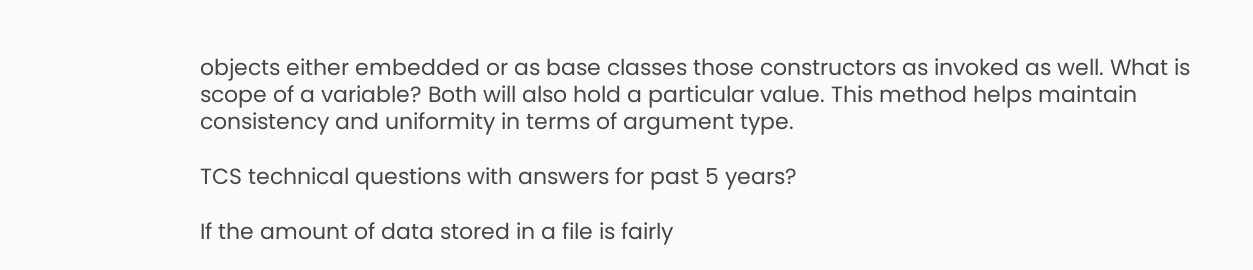objects either embedded or as base classes those constructors as invoked as well. What is scope of a variable? Both will also hold a particular value. This method helps maintain consistency and uniformity in terms of argument type.

TCS technical questions with answers for past 5 years?

If the amount of data stored in a file is fairly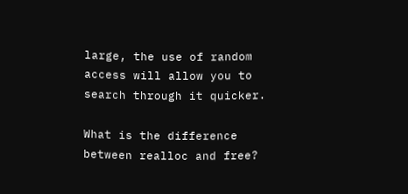large, the use of random access will allow you to search through it quicker.

What is the difference between realloc and free?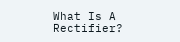What Is A Rectifier?